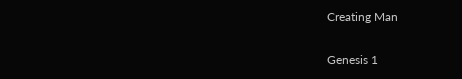Creating Man

Genesis 1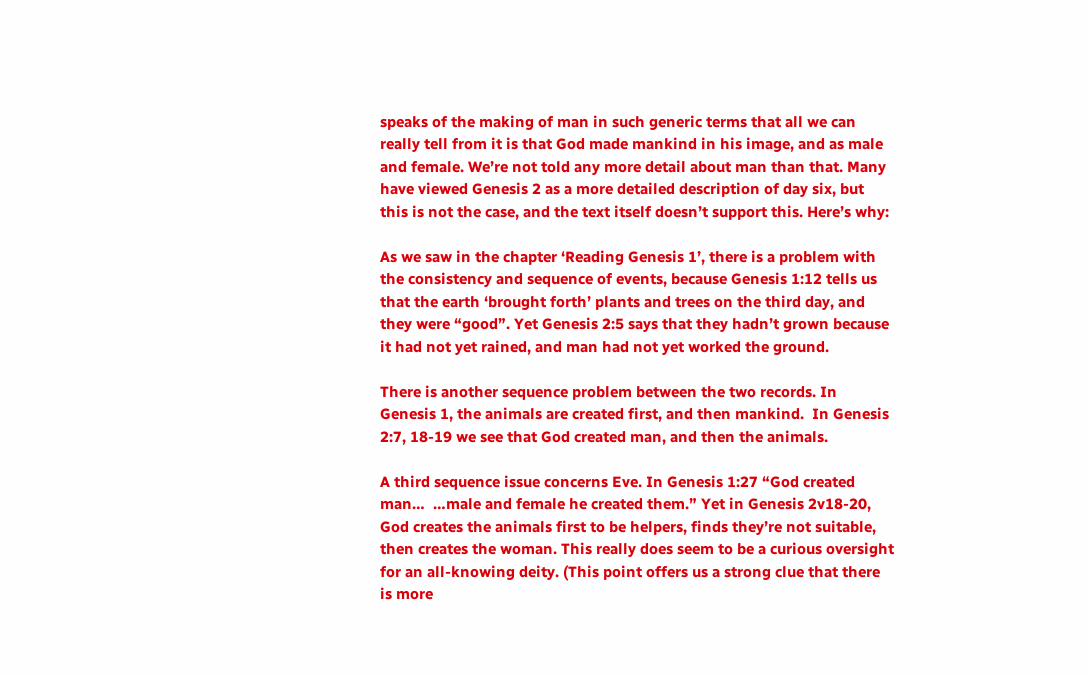speaks of the making of man in such generic terms that all we can really tell from it is that God made mankind in his image, and as male and female. We’re not told any more detail about man than that. Many have viewed Genesis 2 as a more detailed description of day six, but this is not the case, and the text itself doesn’t support this. Here’s why:

As we saw in the chapter ‘Reading Genesis 1’, there is a problem with the consistency and sequence of events, because Genesis 1:12 tells us that the earth ‘brought forth’ plants and trees on the third day, and they were “good”. Yet Genesis 2:5 says that they hadn’t grown because it had not yet rained, and man had not yet worked the ground.

There is another sequence problem between the two records. In Genesis 1, the animals are created first, and then mankind.  In Genesis 2:7, 18-19 we see that God created man, and then the animals.

A third sequence issue concerns Eve. In Genesis 1:27 “God created man…  …male and female he created them.” Yet in Genesis 2v18-20, God creates the animals first to be helpers, finds they’re not suitable, then creates the woman. This really does seem to be a curious oversight for an all-knowing deity. (This point offers us a strong clue that there is more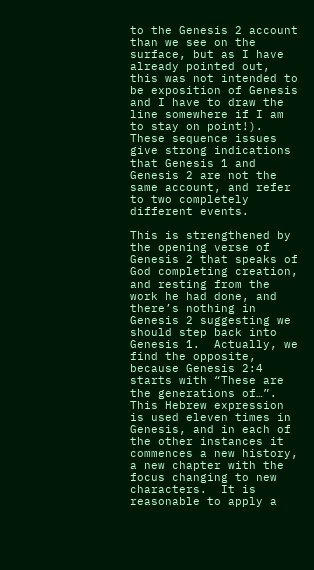to the Genesis 2 account than we see on the surface, but as I have already pointed out, this was not intended to be exposition of Genesis and I have to draw the line somewhere if I am to stay on point!). These sequence issues give strong indications that Genesis 1 and Genesis 2 are not the same account, and refer to two completely different events.

This is strengthened by the opening verse of Genesis 2 that speaks of God completing creation, and resting from the work he had done, and there’s nothing in Genesis 2 suggesting we should step back into Genesis 1.  Actually, we find the opposite, because Genesis 2:4 starts with “These are the generations of…”.  This Hebrew expression is used eleven times in Genesis, and in each of the other instances it commences a new history, a new chapter with the focus changing to new characters.  It is reasonable to apply a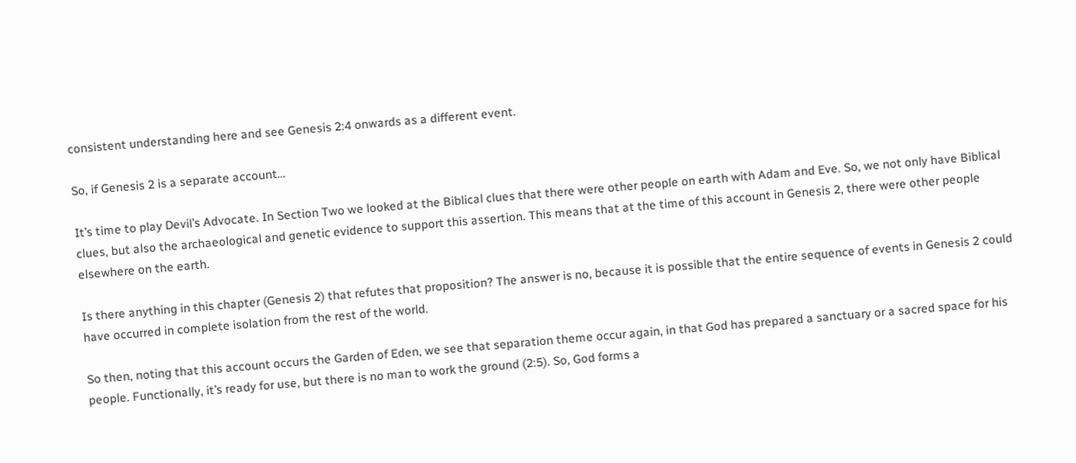consistent understanding here and see Genesis 2:4 onwards as a different event.

So, if Genesis 2 is a separate account…

It’s time to play Devil’s Advocate. In Section Two we looked at the Biblical clues that there were other people on earth with Adam and Eve. So, we not only have Biblical clues, but also the archaeological and genetic evidence to support this assertion. This means that at the time of this account in Genesis 2, there were other people elsewhere on the earth.

Is there anything in this chapter (Genesis 2) that refutes that proposition? The answer is no, because it is possible that the entire sequence of events in Genesis 2 could have occurred in complete isolation from the rest of the world.

So then, noting that this account occurs the Garden of Eden, we see that separation theme occur again, in that God has prepared a sanctuary or a sacred space for his people. Functionally, it’s ready for use, but there is no man to work the ground (2:5). So, God forms a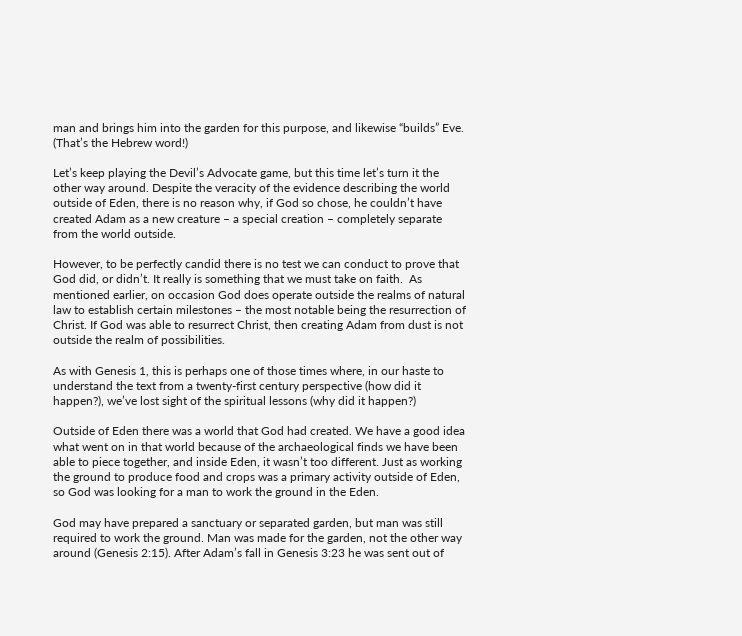man and brings him into the garden for this purpose, and likewise “builds” Eve. (That’s the Hebrew word!)

Let’s keep playing the Devil’s Advocate game, but this time let’s turn it the other way around. Despite the veracity of the evidence describing the world outside of Eden, there is no reason why, if God so chose, he couldn’t have created Adam as a new creature – a special creation – completely separate from the world outside.

However, to be perfectly candid there is no test we can conduct to prove that God did, or didn’t. It really is something that we must take on faith.  As mentioned earlier, on occasion God does operate outside the realms of natural law to establish certain milestones – the most notable being the resurrection of Christ. If God was able to resurrect Christ, then creating Adam from dust is not outside the realm of possibilities.

As with Genesis 1, this is perhaps one of those times where, in our haste to understand the text from a twenty-first century perspective (how did it happen?), we’ve lost sight of the spiritual lessons (why did it happen?)

Outside of Eden there was a world that God had created. We have a good idea what went on in that world because of the archaeological finds we have been able to piece together, and inside Eden, it wasn’t too different. Just as working the ground to produce food and crops was a primary activity outside of Eden, so God was looking for a man to work the ground in the Eden.

God may have prepared a sanctuary or separated garden, but man was still required to work the ground. Man was made for the garden, not the other way around (Genesis 2:15). After Adam’s fall in Genesis 3:23 he was sent out of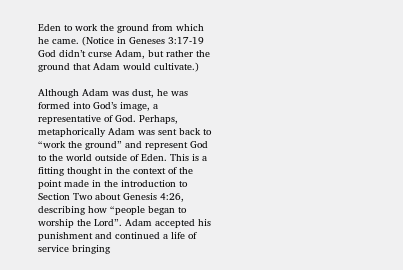Eden to work the ground from which he came. (Notice in Geneses 3:17-19 God didn’t curse Adam, but rather the ground that Adam would cultivate.)

Although Adam was dust, he was formed into God’s image, a representative of God. Perhaps, metaphorically Adam was sent back to “work the ground” and represent God to the world outside of Eden. This is a fitting thought in the context of the point made in the introduction to Section Two about Genesis 4:26, describing how “people began to worship the Lord”. Adam accepted his punishment and continued a life of service bringing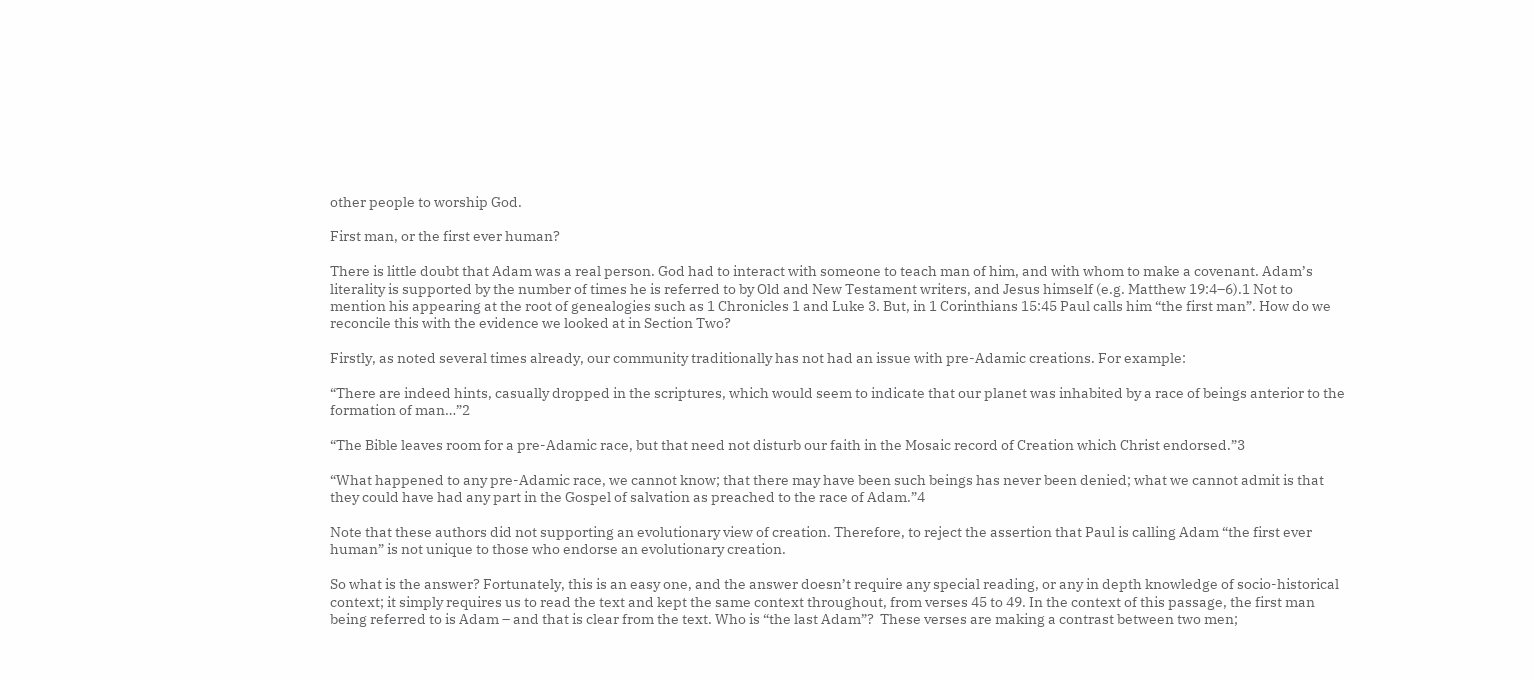other people to worship God.

First man, or the first ever human?

There is little doubt that Adam was a real person. God had to interact with someone to teach man of him, and with whom to make a covenant. Adam’s literality is supported by the number of times he is referred to by Old and New Testament writers, and Jesus himself (e.g. Matthew 19:4–6).1 Not to mention his appearing at the root of genealogies such as 1 Chronicles 1 and Luke 3. But, in 1 Corinthians 15:45 Paul calls him “the first man”. How do we reconcile this with the evidence we looked at in Section Two?

Firstly, as noted several times already, our community traditionally has not had an issue with pre-Adamic creations. For example:

“There are indeed hints, casually dropped in the scriptures, which would seem to indicate that our planet was inhabited by a race of beings anterior to the formation of man…”2

“The Bible leaves room for a pre-Adamic race, but that need not disturb our faith in the Mosaic record of Creation which Christ endorsed.”3

“What happened to any pre-Adamic race, we cannot know; that there may have been such beings has never been denied; what we cannot admit is that they could have had any part in the Gospel of salvation as preached to the race of Adam.”4

Note that these authors did not supporting an evolutionary view of creation. Therefore, to reject the assertion that Paul is calling Adam “the first ever human” is not unique to those who endorse an evolutionary creation.

So what is the answer? Fortunately, this is an easy one, and the answer doesn’t require any special reading, or any in depth knowledge of socio-historical context; it simply requires us to read the text and kept the same context throughout, from verses 45 to 49. In the context of this passage, the first man being referred to is Adam – and that is clear from the text. Who is “the last Adam”?  These verses are making a contrast between two men;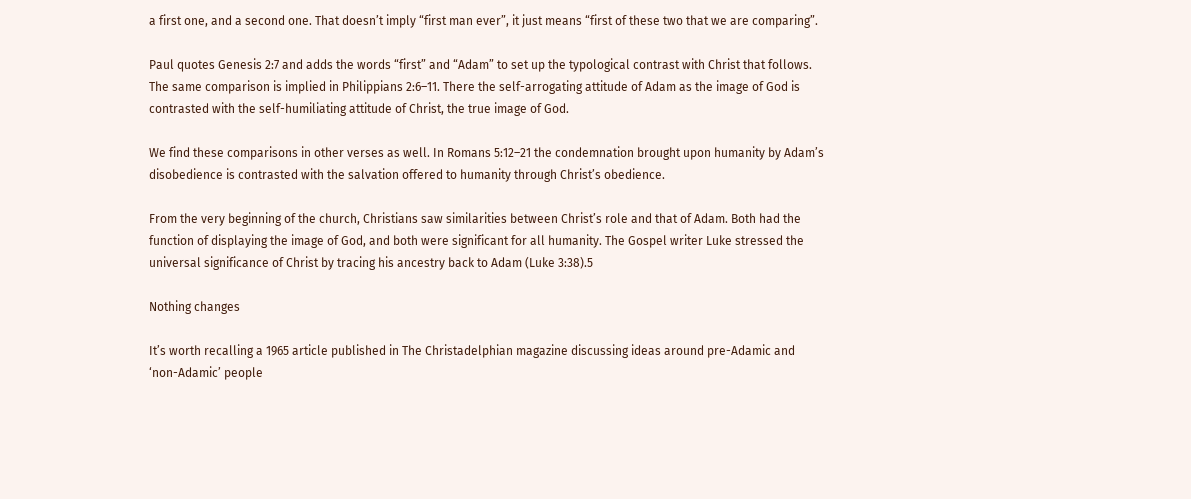a first one, and a second one. That doesn’t imply “first man ever”, it just means “first of these two that we are comparing”.

Paul quotes Genesis 2:7 and adds the words “first” and “Adam” to set up the typological contrast with Christ that follows.  The same comparison is implied in Philippians 2:6–11. There the self-arrogating attitude of Adam as the image of God is contrasted with the self-humiliating attitude of Christ, the true image of God.

We find these comparisons in other verses as well. In Romans 5:12–21 the condemnation brought upon humanity by Adam’s disobedience is contrasted with the salvation offered to humanity through Christ’s obedience.

From the very beginning of the church, Christians saw similarities between Christ’s role and that of Adam. Both had the function of displaying the image of God, and both were significant for all humanity. The Gospel writer Luke stressed the universal significance of Christ by tracing his ancestry back to Adam (Luke 3:38).5

Nothing changes

It’s worth recalling a 1965 article published in The Christadelphian magazine discussing ideas around pre-Adamic and ‘non-Adamic’ people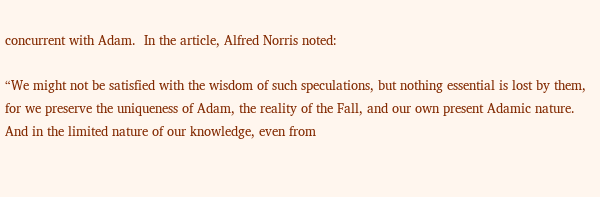concurrent with Adam.  In the article, Alfred Norris noted:

“We might not be satisfied with the wisdom of such speculations, but nothing essential is lost by them, for we preserve the uniqueness of Adam, the reality of the Fall, and our own present Adamic nature. And in the limited nature of our knowledge, even from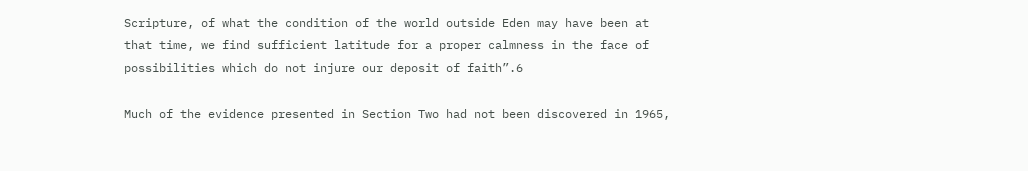Scripture, of what the condition of the world outside Eden may have been at that time, we find sufficient latitude for a proper calmness in the face of possibilities which do not injure our deposit of faith”.6

Much of the evidence presented in Section Two had not been discovered in 1965,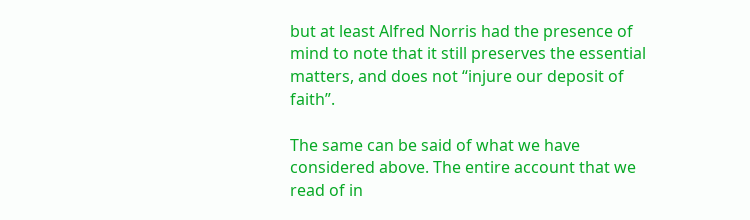but at least Alfred Norris had the presence of mind to note that it still preserves the essential matters, and does not “injure our deposit of faith”.

The same can be said of what we have considered above. The entire account that we read of in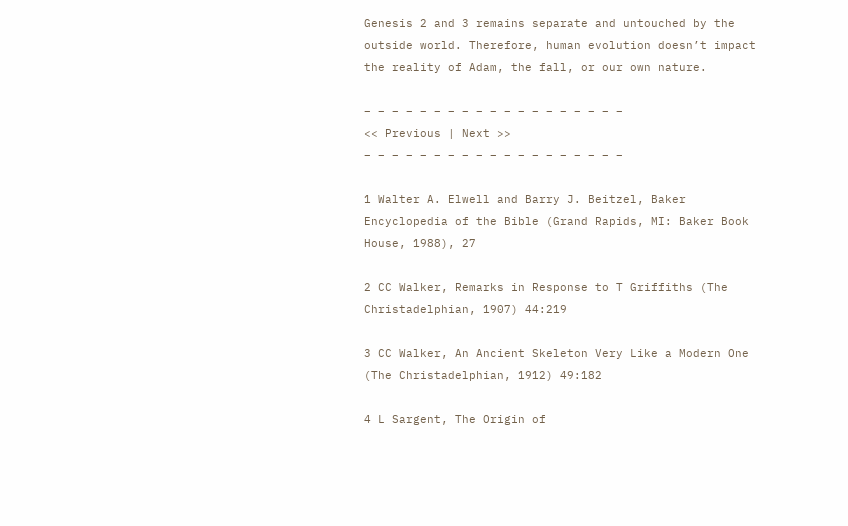Genesis 2 and 3 remains separate and untouched by the outside world. Therefore, human evolution doesn’t impact the reality of Adam, the fall, or our own nature.

– – – – – – – – – – – – – – – – – – –
<< Previous | Next >>
– – – – – – – – – – – – – – – – – – –

1 Walter A. Elwell and Barry J. Beitzel, Baker Encyclopedia of the Bible (Grand Rapids, MI: Baker Book House, 1988), 27

2 CC Walker, Remarks in Response to T Griffiths (The Christadelphian, 1907) 44:219

3 CC Walker, An Ancient Skeleton Very Like a Modern One (The Christadelphian, 1912) 49:182

4 L Sargent, The Origin of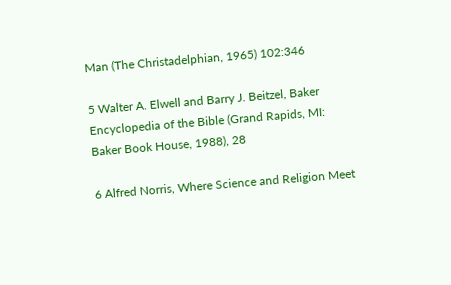Man (The Christadelphian, 1965) 102:346

5 Walter A. Elwell and Barry J. Beitzel, Baker Encyclopedia of the Bible (Grand Rapids, MI: Baker Book House, 1988), 28

6 Alfred Norris, Where Science and Religion Meet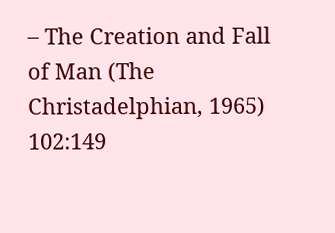– The Creation and Fall of Man (The Christadelphian, 1965) 102:149